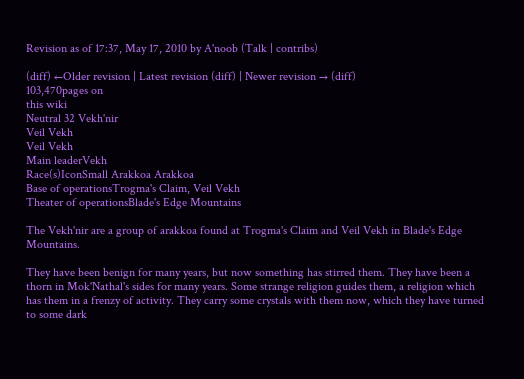Revision as of 17:37, May 17, 2010 by A'noob (Talk | contribs)

(diff) ←Older revision | Latest revision (diff) | Newer revision → (diff)
103,470pages on
this wiki
Neutral 32 Vekh'nir
Veil Vekh
Veil Vekh
Main leaderVekh
Race(s)IconSmall Arakkoa Arakkoa
Base of operationsTrogma's Claim, Veil Vekh
Theater of operationsBlade's Edge Mountains

The Vekh'nir are a group of arakkoa found at Trogma's Claim and Veil Vekh in Blade's Edge Mountains.

They have been benign for many years, but now something has stirred them. They have been a thorn in Mok'Nathal's sides for many years. Some strange religion guides them, a religion which has them in a frenzy of activity. They carry some crystals with them now, which they have turned to some dark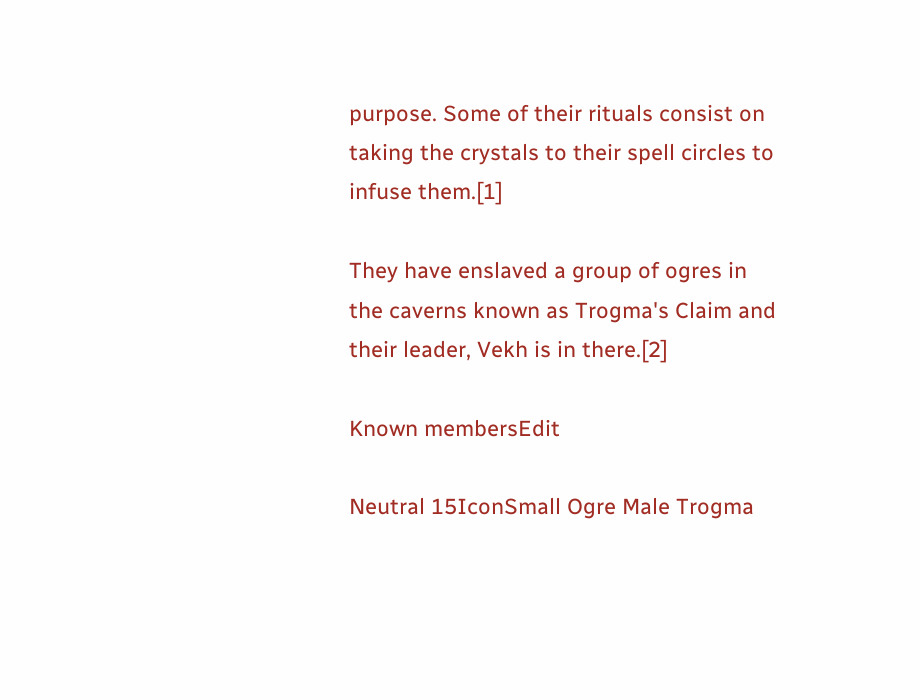purpose. Some of their rituals consist on taking the crystals to their spell circles to infuse them.[1]

They have enslaved a group of ogres in the caverns known as Trogma's Claim and their leader, Vekh is in there.[2]

Known membersEdit

Neutral 15IconSmall Ogre Male Trogma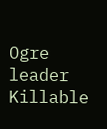Ogre leader Killable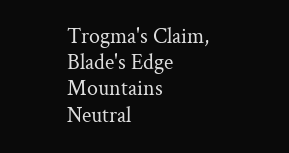Trogma's Claim, Blade's Edge Mountains
Neutral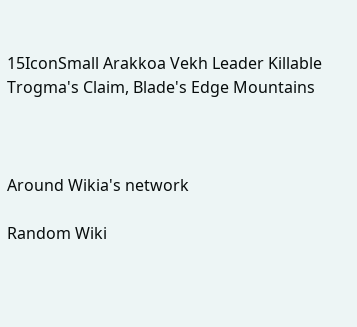15IconSmall Arakkoa Vekh Leader Killable Trogma's Claim, Blade's Edge Mountains



Around Wikia's network

Random Wiki